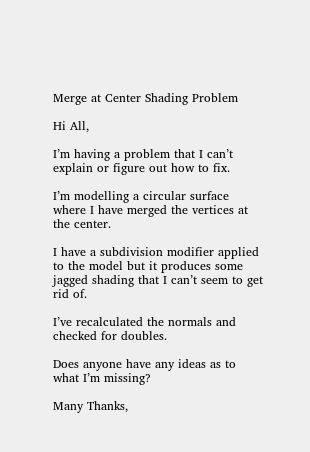Merge at Center Shading Problem

Hi All,

I’m having a problem that I can’t explain or figure out how to fix.

I’m modelling a circular surface where I have merged the vertices at the center.

I have a subdivision modifier applied to the model but it produces some jagged shading that I can’t seem to get rid of.

I’ve recalculated the normals and checked for doubles.

Does anyone have any ideas as to what I’m missing?

Many Thanks,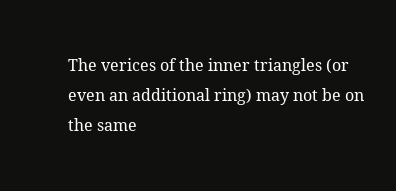The verices of the inner triangles (or even an additional ring) may not be on the same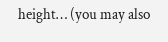height… (you may also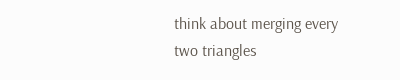think about merging every two triangles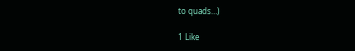to quads…)

1 Like